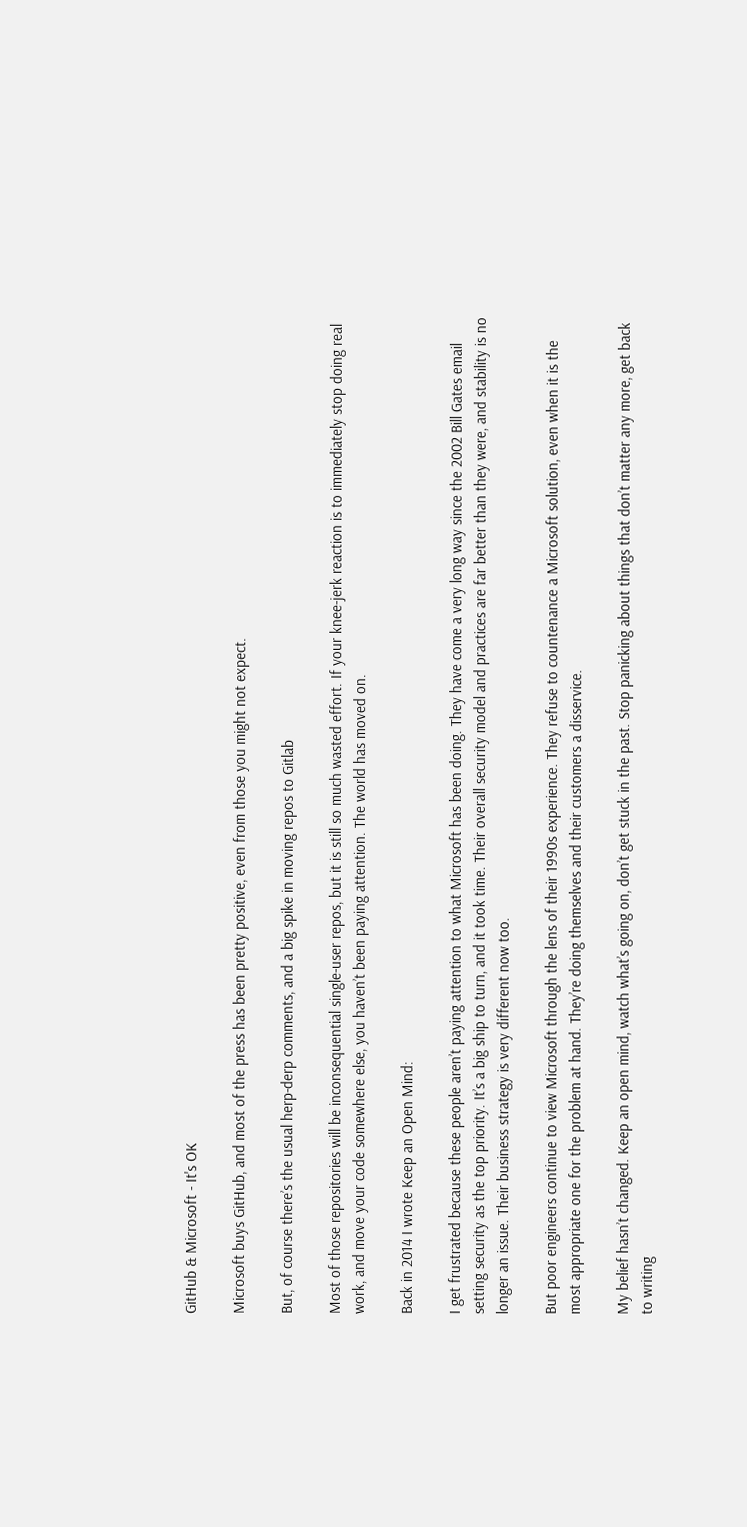GitHub & Microsoft - It's OK

Microsoft buys GitHub, and most of the press has been pretty positive, even from those you might not expect.

But, of course there’s the usual herp-derp comments, and a big spike in moving repos to Gitlab

Most of those repositories will be inconsequential single-user repos, but it is still so much wasted effort. If your knee-jerk reaction is to immediately stop doing real work, and move your code somewhere else, you haven’t been paying attention. The world has moved on.

Back in 2014 I wrote Keep an Open Mind:

I get frustrated because these people aren’t paying attention to what Microsoft has been doing. They have come a very long way since the 2002 Bill Gates email setting security as the top priority. It’s a big ship to turn, and it took time. Their overall security model and practices are far better than they were, and stability is no longer an issue. Their business strategy is very different now too.

But poor engineers continue to view Microsoft through the lens of their 1990s experience. They refuse to countenance a Microsoft solution, even when it is the most appropriate one for the problem at hand. They’re doing themselves and their customers a disservice.

My belief hasn’t changed. Keep an open mind, watch what’s going on, don’t get stuck in the past. Stop panicking about things that don’t matter any more, get back to writing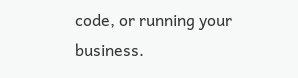code, or running your business.